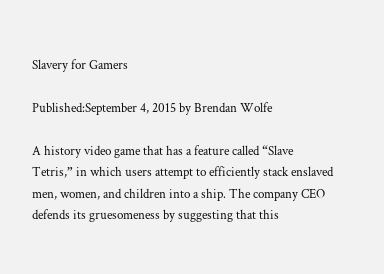Slavery for Gamers

Published:September 4, 2015 by Brendan Wolfe

A history video game that has a feature called “Slave Tetris,” in which users attempt to efficiently stack enslaved men, women, and children into a ship. The company CEO defends its gruesomeness by suggesting that this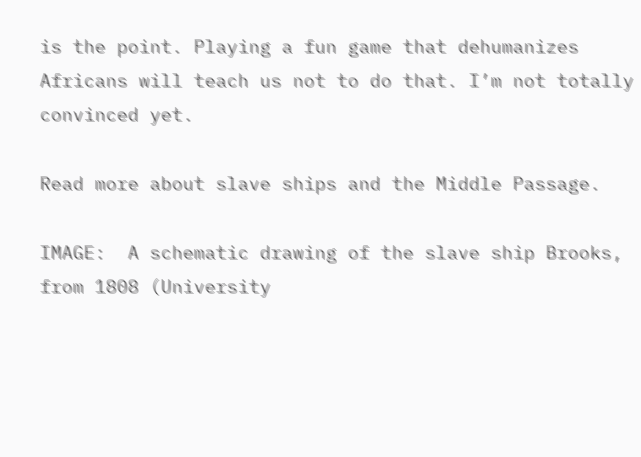is the point. Playing a fun game that dehumanizes Africans will teach us not to do that. I’m not totally convinced yet.

Read more about slave ships and the Middle Passage.

IMAGE:  A schematic drawing of the slave ship Brooks, from 1808 (University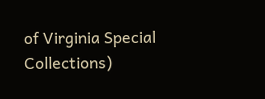of Virginia Special Collections)